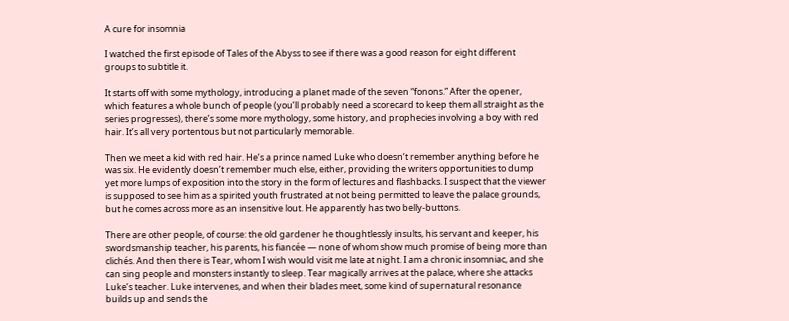A cure for insomnia

I watched the first episode of Tales of the Abyss to see if there was a good reason for eight different groups to subtitle it.

It starts off with some mythology, introducing a planet made of the seven “fonons.” After the opener, which features a whole bunch of people (you’ll probably need a scorecard to keep them all straight as the series progresses), there’s some more mythology, some history, and prophecies involving a boy with red hair. It’s all very portentous but not particularly memorable.

Then we meet a kid with red hair. He’s a prince named Luke who doesn’t remember anything before he was six. He evidently doesn’t remember much else, either, providing the writers opportunities to dump yet more lumps of exposition into the story in the form of lectures and flashbacks. I suspect that the viewer is supposed to see him as a spirited youth frustrated at not being permitted to leave the palace grounds, but he comes across more as an insensitive lout. He apparently has two belly-buttons.

There are other people, of course: the old gardener he thoughtlessly insults, his servant and keeper, his swordsmanship teacher, his parents, his fiancée — none of whom show much promise of being more than clichés. And then there is Tear, whom I wish would visit me late at night. I am a chronic insomniac, and she can sing people and monsters instantly to sleep. Tear magically arrives at the palace, where she attacks Luke’s teacher. Luke intervenes, and when their blades meet, some kind of supernatural resonance builds up and sends the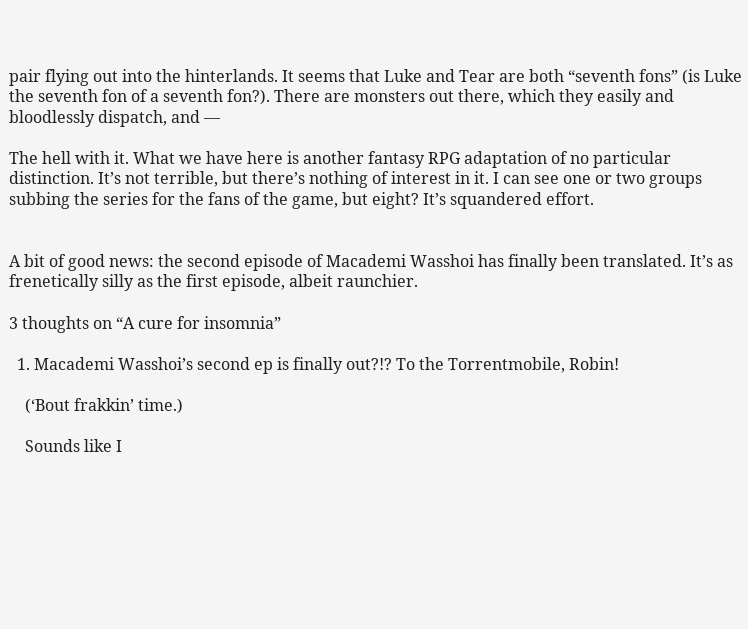pair flying out into the hinterlands. It seems that Luke and Tear are both “seventh fons” (is Luke the seventh fon of a seventh fon?). There are monsters out there, which they easily and bloodlessly dispatch, and —

The hell with it. What we have here is another fantasy RPG adaptation of no particular distinction. It’s not terrible, but there’s nothing of interest in it. I can see one or two groups subbing the series for the fans of the game, but eight? It’s squandered effort.


A bit of good news: the second episode of Macademi Wasshoi has finally been translated. It’s as frenetically silly as the first episode, albeit raunchier.

3 thoughts on “A cure for insomnia”

  1. Macademi Wasshoi’s second ep is finally out?!? To the Torrentmobile, Robin!

    (‘Bout frakkin’ time.)

    Sounds like I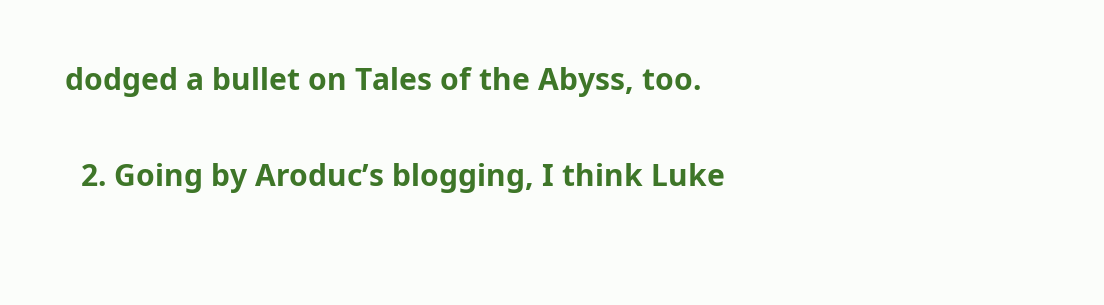dodged a bullet on Tales of the Abyss, too.

  2. Going by Aroduc’s blogging, I think Luke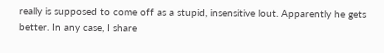really is supposed to come off as a stupid, insensitive lout. Apparently he gets better. In any case, I share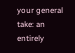your general take: an entirely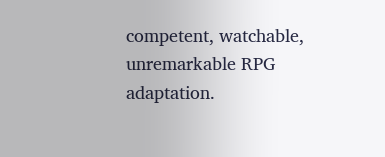competent, watchable, unremarkable RPG adaptation.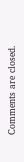Comments are closed.